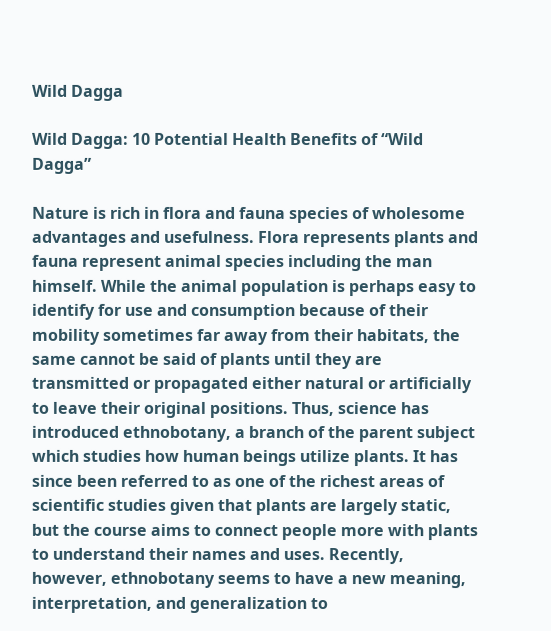Wild Dagga

Wild Dagga: 10 Potential Health Benefits of “Wild Dagga”

Nature is rich in flora and fauna species of wholesome advantages and usefulness. Flora represents plants and fauna represent animal species including the man himself. While the animal population is perhaps easy to identify for use and consumption because of their mobility sometimes far away from their habitats, the same cannot be said of plants until they are transmitted or propagated either natural or artificially to leave their original positions. Thus, science has introduced ethnobotany, a branch of the parent subject which studies how human beings utilize plants. It has since been referred to as one of the richest areas of scientific studies given that plants are largely static, but the course aims to connect people more with plants to understand their names and uses. Recently, however, ethnobotany seems to have a new meaning, interpretation, and generalization to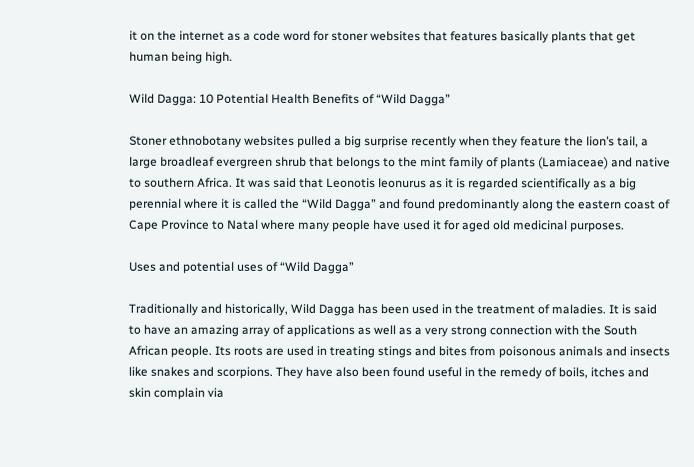it on the internet as a code word for stoner websites that features basically plants that get human being high.

Wild Dagga: 10 Potential Health Benefits of “Wild Dagga”

Stoner ethnobotany websites pulled a big surprise recently when they feature the lion’s tail, a large broadleaf evergreen shrub that belongs to the mint family of plants (Lamiaceae) and native to southern Africa. It was said that Leonotis leonurus as it is regarded scientifically as a big perennial where it is called the “Wild Dagga” and found predominantly along the eastern coast of Cape Province to Natal where many people have used it for aged old medicinal purposes.

Uses and potential uses of “Wild Dagga”

Traditionally and historically, Wild Dagga has been used in the treatment of maladies. It is said to have an amazing array of applications as well as a very strong connection with the South African people. Its roots are used in treating stings and bites from poisonous animals and insects like snakes and scorpions. They have also been found useful in the remedy of boils, itches and skin complain via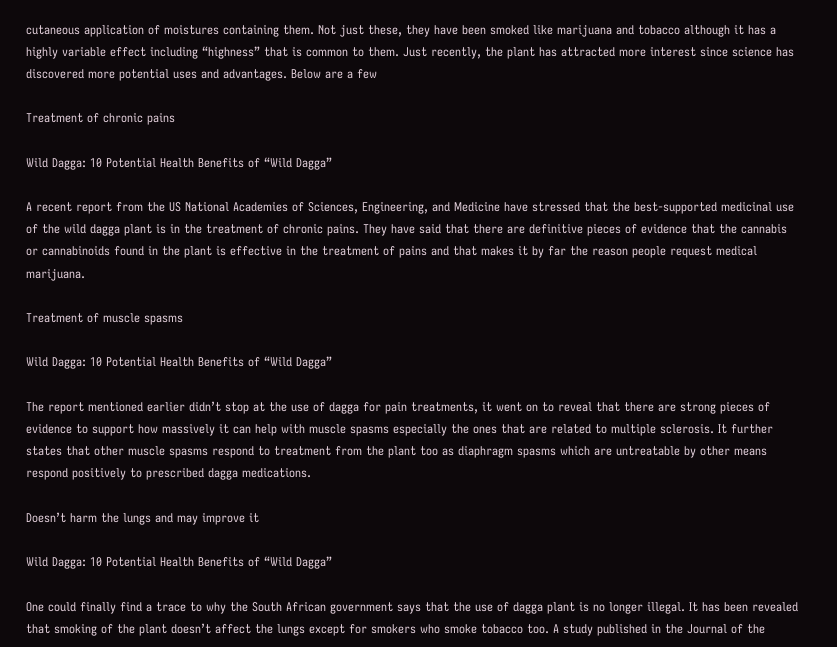cutaneous application of moistures containing them. Not just these, they have been smoked like marijuana and tobacco although it has a highly variable effect including “highness” that is common to them. Just recently, the plant has attracted more interest since science has discovered more potential uses and advantages. Below are a few

Treatment of chronic pains

Wild Dagga: 10 Potential Health Benefits of “Wild Dagga”

A recent report from the US National Academies of Sciences, Engineering, and Medicine have stressed that the best-supported medicinal use of the wild dagga plant is in the treatment of chronic pains. They have said that there are definitive pieces of evidence that the cannabis or cannabinoids found in the plant is effective in the treatment of pains and that makes it by far the reason people request medical marijuana.

Treatment of muscle spasms

Wild Dagga: 10 Potential Health Benefits of “Wild Dagga”

The report mentioned earlier didn’t stop at the use of dagga for pain treatments, it went on to reveal that there are strong pieces of evidence to support how massively it can help with muscle spasms especially the ones that are related to multiple sclerosis. It further states that other muscle spasms respond to treatment from the plant too as diaphragm spasms which are untreatable by other means respond positively to prescribed dagga medications.

Doesn’t harm the lungs and may improve it

Wild Dagga: 10 Potential Health Benefits of “Wild Dagga”

One could finally find a trace to why the South African government says that the use of dagga plant is no longer illegal. It has been revealed that smoking of the plant doesn’t affect the lungs except for smokers who smoke tobacco too. A study published in the Journal of the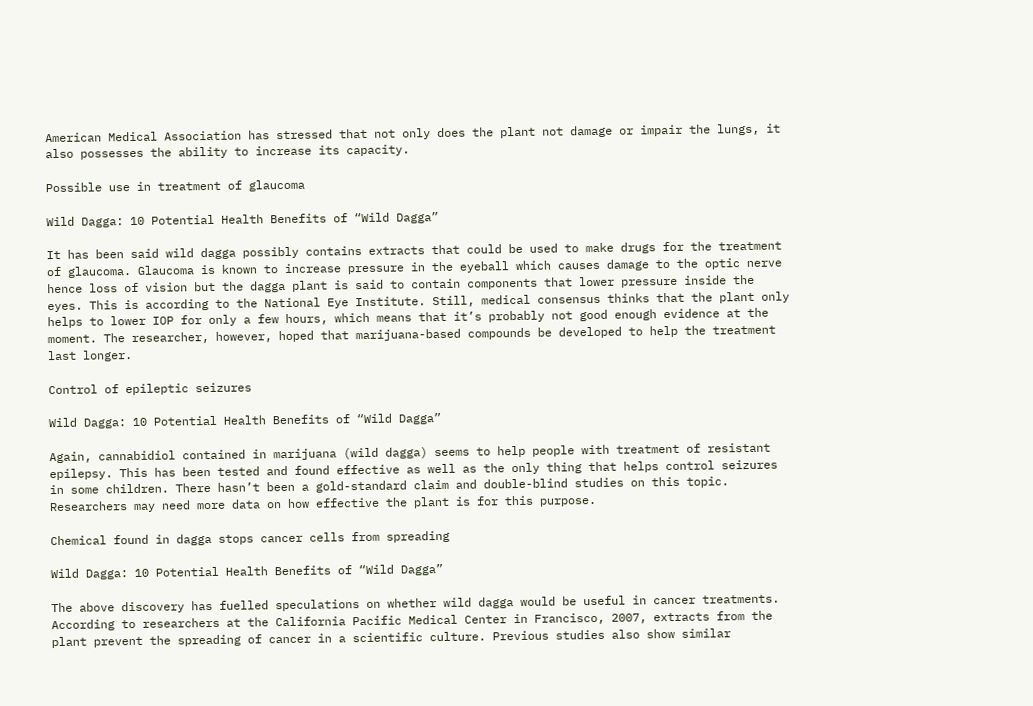American Medical Association has stressed that not only does the plant not damage or impair the lungs, it also possesses the ability to increase its capacity.

Possible use in treatment of glaucoma

Wild Dagga: 10 Potential Health Benefits of “Wild Dagga”

It has been said wild dagga possibly contains extracts that could be used to make drugs for the treatment of glaucoma. Glaucoma is known to increase pressure in the eyeball which causes damage to the optic nerve hence loss of vision but the dagga plant is said to contain components that lower pressure inside the eyes. This is according to the National Eye Institute. Still, medical consensus thinks that the plant only helps to lower IOP for only a few hours, which means that it’s probably not good enough evidence at the moment. The researcher, however, hoped that marijuana-based compounds be developed to help the treatment last longer.

Control of epileptic seizures

Wild Dagga: 10 Potential Health Benefits of “Wild Dagga”

Again, cannabidiol contained in marijuana (wild dagga) seems to help people with treatment of resistant epilepsy. This has been tested and found effective as well as the only thing that helps control seizures in some children. There hasn’t been a gold-standard claim and double-blind studies on this topic. Researchers may need more data on how effective the plant is for this purpose.

Chemical found in dagga stops cancer cells from spreading

Wild Dagga: 10 Potential Health Benefits of “Wild Dagga”

The above discovery has fuelled speculations on whether wild dagga would be useful in cancer treatments. According to researchers at the California Pacific Medical Center in Francisco, 2007, extracts from the plant prevent the spreading of cancer in a scientific culture. Previous studies also show similar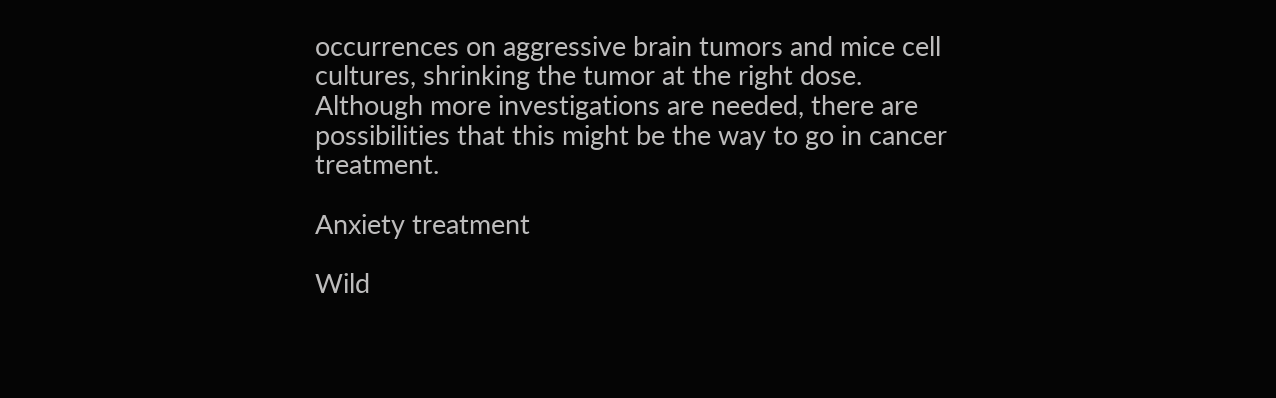occurrences on aggressive brain tumors and mice cell cultures, shrinking the tumor at the right dose. Although more investigations are needed, there are possibilities that this might be the way to go in cancer treatment.

Anxiety treatment

Wild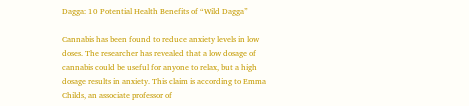Dagga: 10 Potential Health Benefits of “Wild Dagga”

Cannabis has been found to reduce anxiety levels in low doses. The researcher has revealed that a low dosage of cannabis could be useful for anyone to relax, but a high dosage results in anxiety. This claim is according to Emma Childs, an associate professor of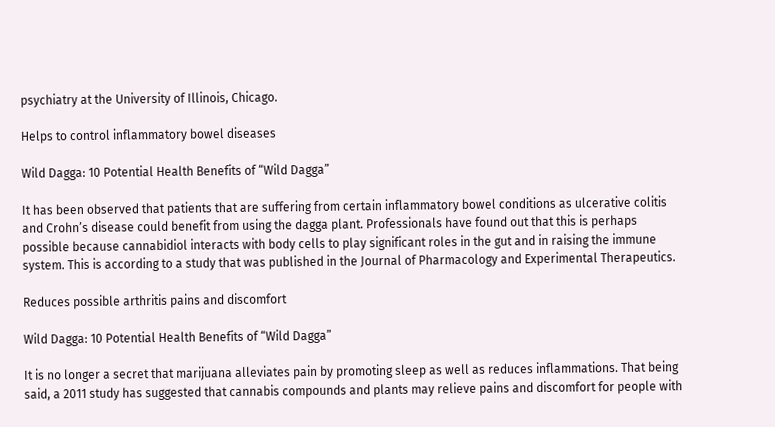psychiatry at the University of Illinois, Chicago.

Helps to control inflammatory bowel diseases

Wild Dagga: 10 Potential Health Benefits of “Wild Dagga”

It has been observed that patients that are suffering from certain inflammatory bowel conditions as ulcerative colitis and Crohn’s disease could benefit from using the dagga plant. Professionals have found out that this is perhaps possible because cannabidiol interacts with body cells to play significant roles in the gut and in raising the immune system. This is according to a study that was published in the Journal of Pharmacology and Experimental Therapeutics.

Reduces possible arthritis pains and discomfort

Wild Dagga: 10 Potential Health Benefits of “Wild Dagga”

It is no longer a secret that marijuana alleviates pain by promoting sleep as well as reduces inflammations. That being said, a 2011 study has suggested that cannabis compounds and plants may relieve pains and discomfort for people with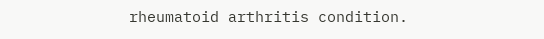rheumatoid arthritis condition.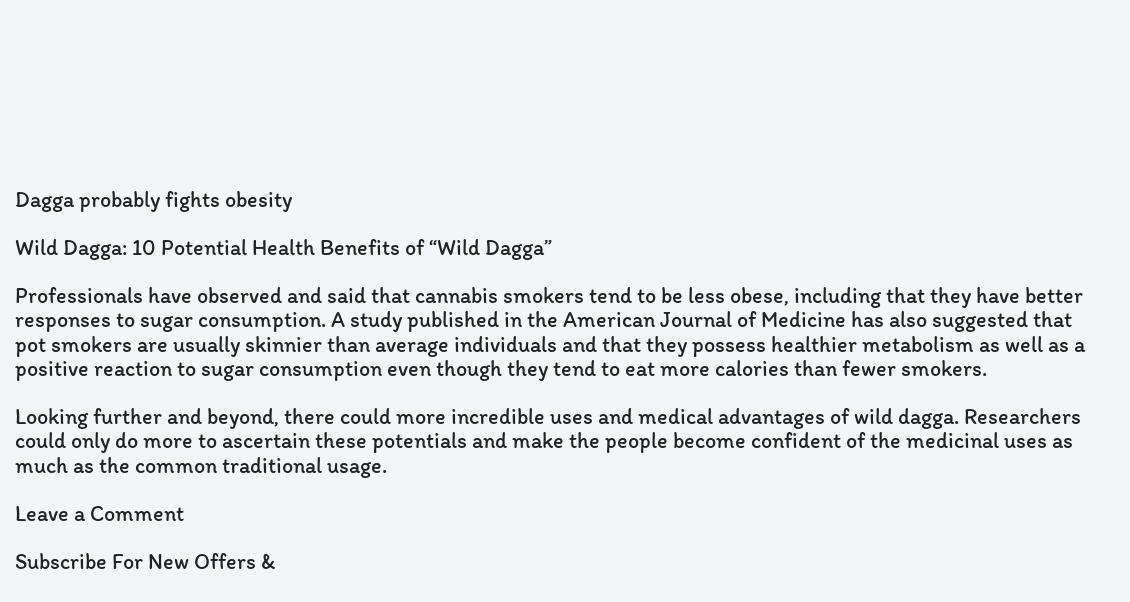Dagga probably fights obesity

Wild Dagga: 10 Potential Health Benefits of “Wild Dagga”

Professionals have observed and said that cannabis smokers tend to be less obese, including that they have better responses to sugar consumption. A study published in the American Journal of Medicine has also suggested that pot smokers are usually skinnier than average individuals and that they possess healthier metabolism as well as a positive reaction to sugar consumption even though they tend to eat more calories than fewer smokers.

Looking further and beyond, there could more incredible uses and medical advantages of wild dagga. Researchers could only do more to ascertain these potentials and make the people become confident of the medicinal uses as much as the common traditional usage.

Leave a Comment

Subscribe For New Offers &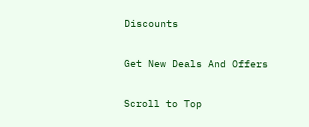Discounts

Get New Deals And Offers

Scroll to Top